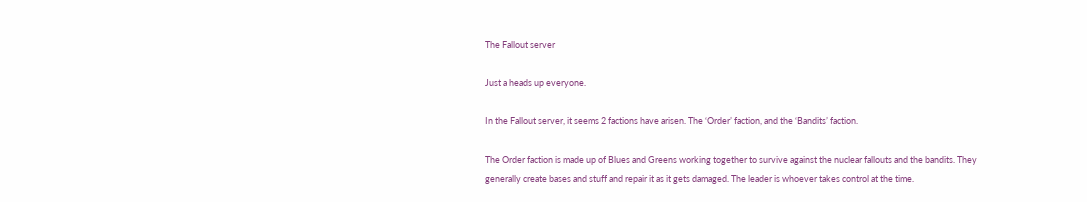The Fallout server

Just a heads up everyone.

In the Fallout server, it seems 2 factions have arisen. The ‘Order’ faction, and the ‘Bandits’ faction.

The Order faction is made up of Blues and Greens working together to survive against the nuclear fallouts and the bandits. They generally create bases and stuff and repair it as it gets damaged. The leader is whoever takes control at the time.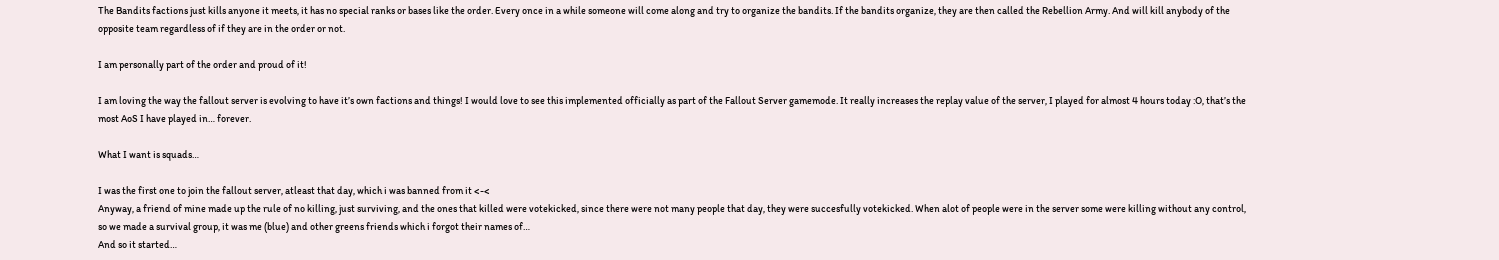The Bandits factions just kills anyone it meets, it has no special ranks or bases like the order. Every once in a while someone will come along and try to organize the bandits. If the bandits organize, they are then called the Rebellion Army. And will kill anybody of the opposite team regardless of if they are in the order or not.

I am personally part of the order and proud of it!

I am loving the way the fallout server is evolving to have it’s own factions and things! I would love to see this implemented officially as part of the Fallout Server gamemode. It really increases the replay value of the server, I played for almost 4 hours today :O, that’s the most AoS I have played in… forever.

What I want is squads…

I was the first one to join the fallout server, atleast that day, which i was banned from it <-<
Anyway, a friend of mine made up the rule of no killing, just surviving, and the ones that killed were votekicked, since there were not many people that day, they were succesfully votekicked. When alot of people were in the server some were killing without any control, so we made a survival group, it was me (blue) and other greens friends which i forgot their names of…
And so it started…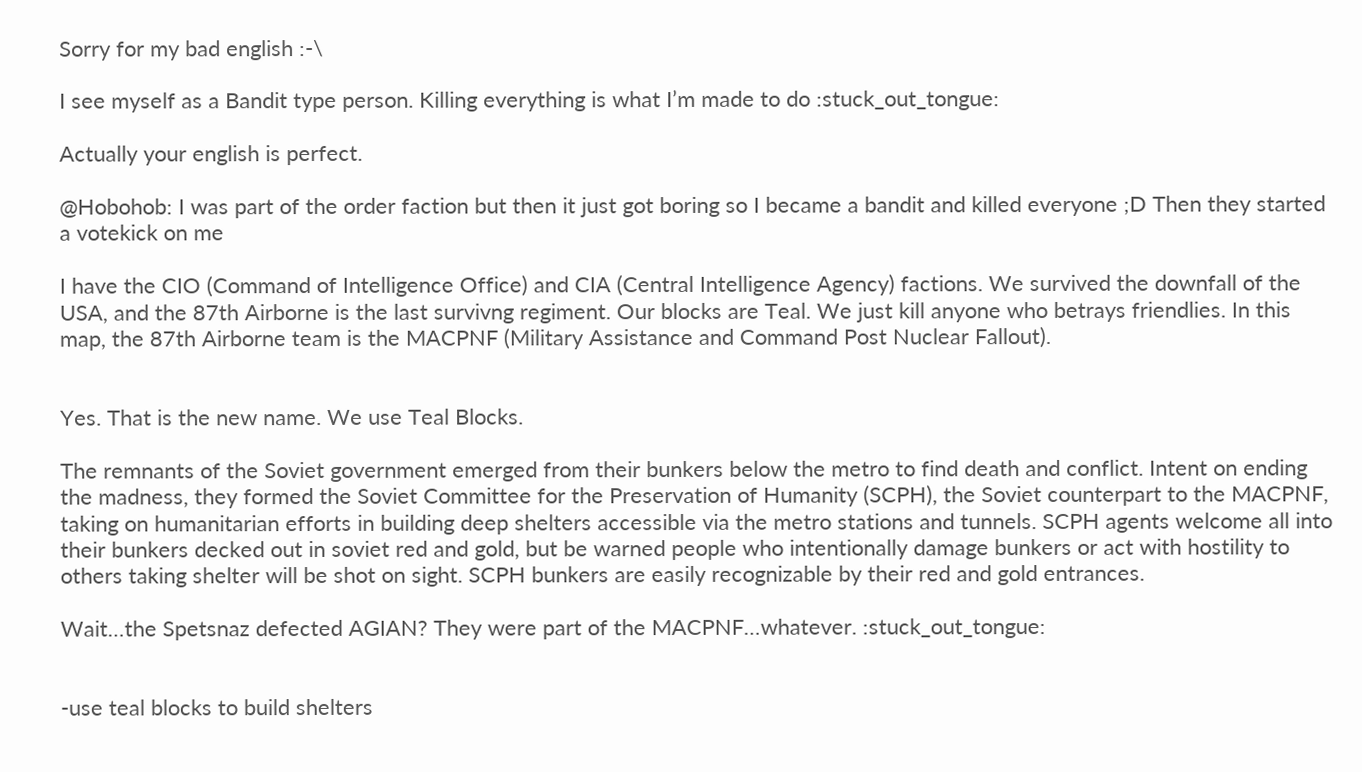Sorry for my bad english :-\

I see myself as a Bandit type person. Killing everything is what I’m made to do :stuck_out_tongue:

Actually your english is perfect.

@Hobohob: I was part of the order faction but then it just got boring so I became a bandit and killed everyone ;D Then they started a votekick on me

I have the CIO (Command of Intelligence Office) and CIA (Central Intelligence Agency) factions. We survived the downfall of the USA, and the 87th Airborne is the last survivng regiment. Our blocks are Teal. We just kill anyone who betrays friendlies. In this map, the 87th Airborne team is the MACPNF (Military Assistance and Command Post Nuclear Fallout).


Yes. That is the new name. We use Teal Blocks.

The remnants of the Soviet government emerged from their bunkers below the metro to find death and conflict. Intent on ending the madness, they formed the Soviet Committee for the Preservation of Humanity (SCPH), the Soviet counterpart to the MACPNF, taking on humanitarian efforts in building deep shelters accessible via the metro stations and tunnels. SCPH agents welcome all into their bunkers decked out in soviet red and gold, but be warned people who intentionally damage bunkers or act with hostility to others taking shelter will be shot on sight. SCPH bunkers are easily recognizable by their red and gold entrances.

Wait…the Spetsnaz defected AGIAN? They were part of the MACPNF…whatever. :stuck_out_tongue:


-use teal blocks to build shelters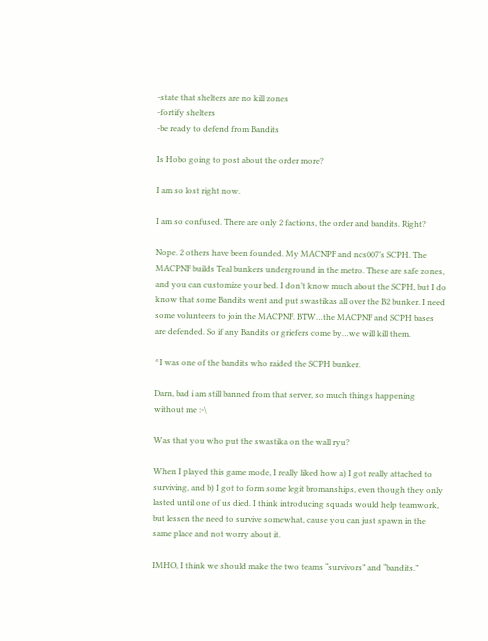-state that shelters are no kill zones
-fortify shelters
-be ready to defend from Bandits

Is Hobo going to post about the order more?

I am so lost right now.

I am so confused. There are only 2 factions, the order and bandits. Right?

Nope. 2 others have been founded. My MACNPF and ncs007’s SCPH. The MACPNF builds Teal bunkers underground in the metro. These are safe zones, and you can customize your bed. I don’t know much about the SCPH, but I do know that some Bandits went and put swastikas all over the B2 bunker. I need some volunteers to join the MACPNF. BTW…the MACPNF and SCPH bases are defended. So if any Bandits or griefers come by…we will kill them.

^I was one of the bandits who raided the SCPH bunker.

Darn, bad i am still banned from that server, so much things happening without me :-\

Was that you who put the swastika on the wall ryu?

When I played this game mode, I really liked how a) I got really attached to surviving, and b) I got to form some legit bromanships, even though they only lasted until one of us died. I think introducing squads would help teamwork, but lessen the need to survive somewhat, cause you can just spawn in the same place and not worry about it.

IMHO, I think we should make the two teams “survivors” and “bandits.”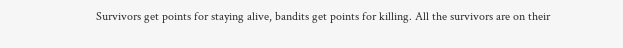Survivors get points for staying alive, bandits get points for killing. All the survivors are on their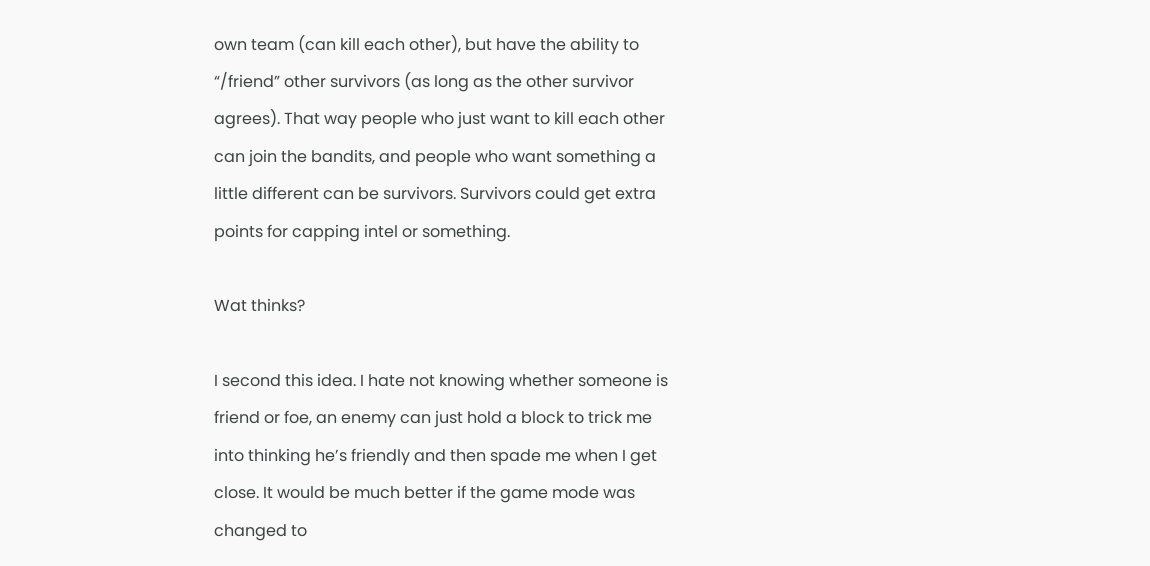own team (can kill each other), but have the ability to “/friend” other survivors (as long as the other survivor agrees). That way people who just want to kill each other can join the bandits, and people who want something a little different can be survivors. Survivors could get extra points for capping intel or something.

Wat thinks?

I second this idea. I hate not knowing whether someone is friend or foe, an enemy can just hold a block to trick me into thinking he’s friendly and then spade me when I get close. It would be much better if the game mode was changed to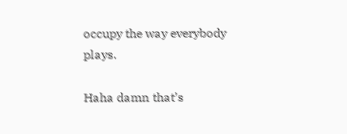occupy the way everybody plays.

Haha damn that’s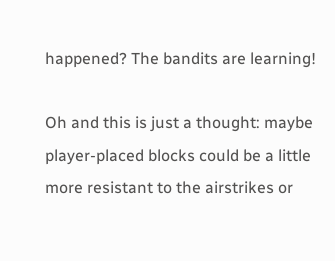happened? The bandits are learning!

Oh and this is just a thought: maybe player-placed blocks could be a little more resistant to the airstrikes or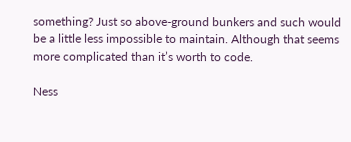something? Just so above-ground bunkers and such would be a little less impossible to maintain. Although that seems more complicated than it’s worth to code.

Ness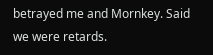betrayed me and Mornkey. Said we were retards.